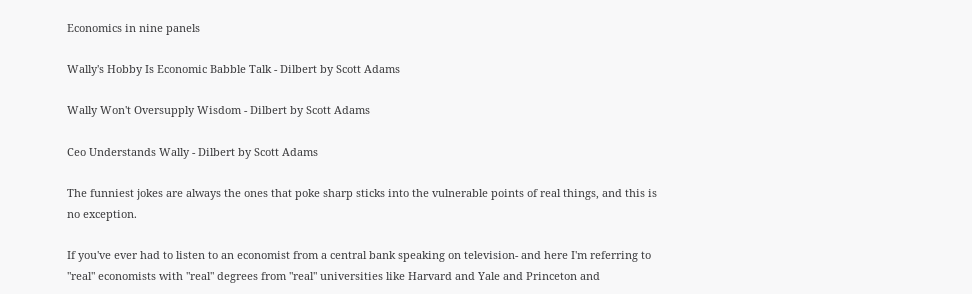Economics in nine panels

Wally's Hobby Is Economic Babble Talk - Dilbert by Scott Adams

Wally Won't Oversupply Wisdom - Dilbert by Scott Adams

Ceo Understands Wally - Dilbert by Scott Adams

The funniest jokes are always the ones that poke sharp sticks into the vulnerable points of real things, and this is no exception.

If you've ever had to listen to an economist from a central bank speaking on television- and here I'm referring to "real" economists with "real" degrees from "real" universities like Harvard and Yale and Princeton and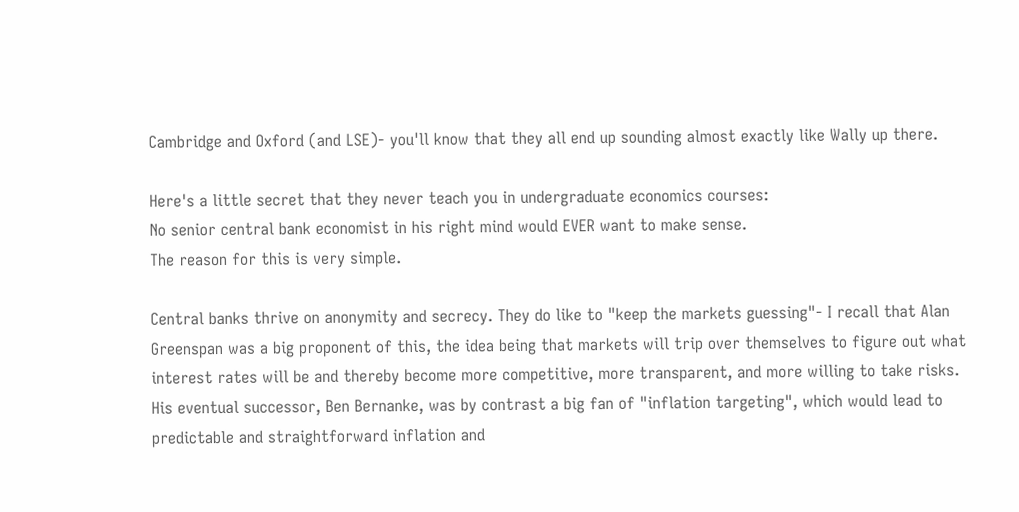Cambridge and Oxford (and LSE)- you'll know that they all end up sounding almost exactly like Wally up there.

Here's a little secret that they never teach you in undergraduate economics courses:
No senior central bank economist in his right mind would EVER want to make sense.
The reason for this is very simple.

Central banks thrive on anonymity and secrecy. They do like to "keep the markets guessing"- I recall that Alan Greenspan was a big proponent of this, the idea being that markets will trip over themselves to figure out what interest rates will be and thereby become more competitive, more transparent, and more willing to take risks. His eventual successor, Ben Bernanke, was by contrast a big fan of "inflation targeting", which would lead to predictable and straightforward inflation and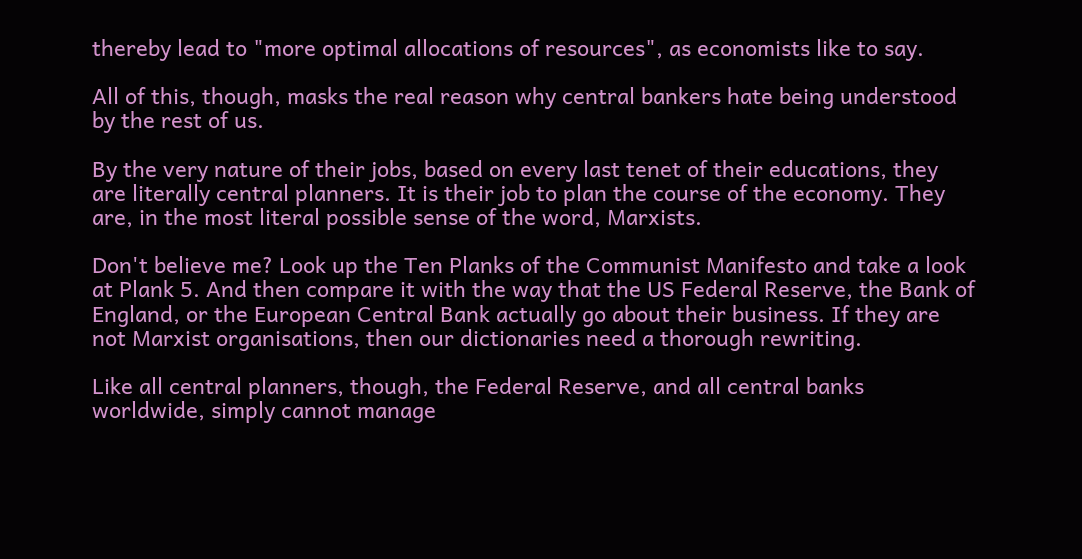thereby lead to "more optimal allocations of resources", as economists like to say.

All of this, though, masks the real reason why central bankers hate being understood by the rest of us.

By the very nature of their jobs, based on every last tenet of their educations, they are literally central planners. It is their job to plan the course of the economy. They are, in the most literal possible sense of the word, Marxists.

Don't believe me? Look up the Ten Planks of the Communist Manifesto and take a look at Plank 5. And then compare it with the way that the US Federal Reserve, the Bank of England, or the European Central Bank actually go about their business. If they are not Marxist organisations, then our dictionaries need a thorough rewriting.

Like all central planners, though, the Federal Reserve, and all central banks worldwide, simply cannot manage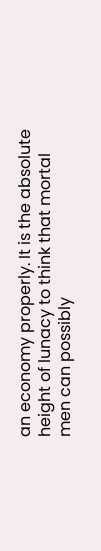an economy properly. It is the absolute height of lunacy to think that mortal men can possibly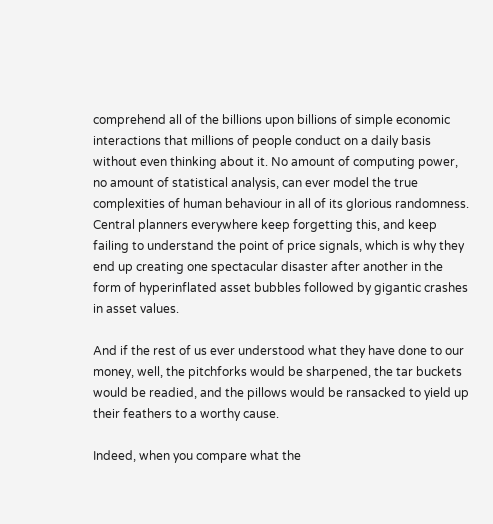comprehend all of the billions upon billions of simple economic interactions that millions of people conduct on a daily basis without even thinking about it. No amount of computing power, no amount of statistical analysis, can ever model the true complexities of human behaviour in all of its glorious randomness. Central planners everywhere keep forgetting this, and keep failing to understand the point of price signals, which is why they end up creating one spectacular disaster after another in the form of hyperinflated asset bubbles followed by gigantic crashes in asset values.

And if the rest of us ever understood what they have done to our money, well, the pitchforks would be sharpened, the tar buckets would be readied, and the pillows would be ransacked to yield up their feathers to a worthy cause.

Indeed, when you compare what the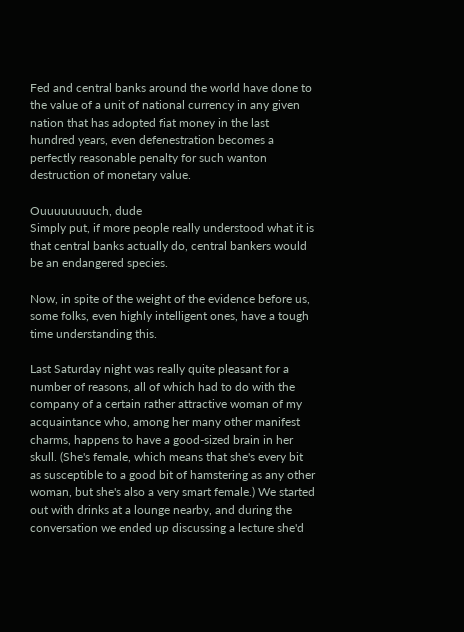Fed and central banks around the world have done to the value of a unit of national currency in any given nation that has adopted fiat money in the last hundred years, even defenestration becomes a perfectly reasonable penalty for such wanton destruction of monetary value.

Ouuuuuuuuch, dude
Simply put, if more people really understood what it is that central banks actually do, central bankers would be an endangered species.

Now, in spite of the weight of the evidence before us, some folks, even highly intelligent ones, have a tough time understanding this.

Last Saturday night was really quite pleasant for a number of reasons, all of which had to do with the company of a certain rather attractive woman of my acquaintance who, among her many other manifest charms, happens to have a good-sized brain in her skull. (She's female, which means that she's every bit as susceptible to a good bit of hamstering as any other woman, but she's also a very smart female.) We started out with drinks at a lounge nearby, and during the conversation we ended up discussing a lecture she'd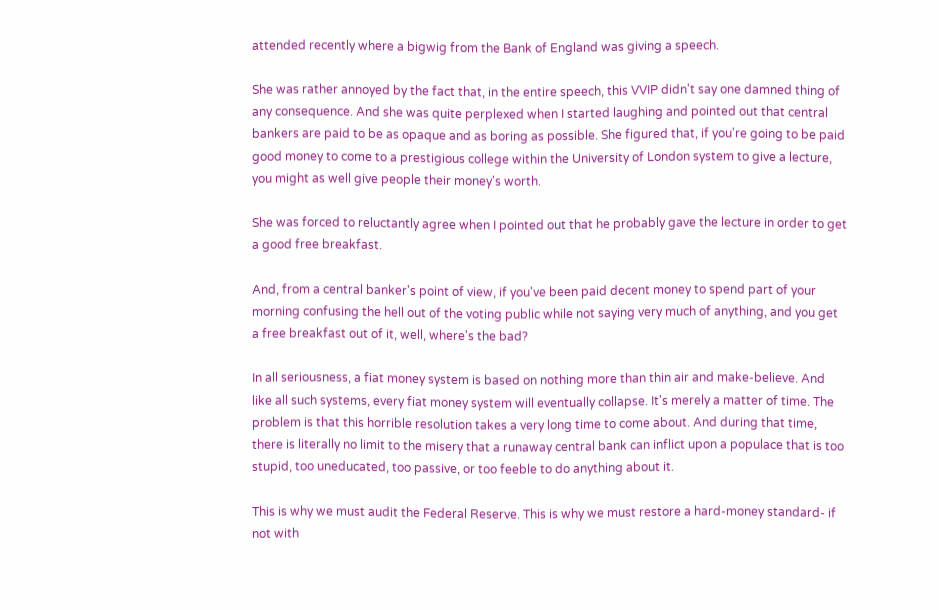attended recently where a bigwig from the Bank of England was giving a speech.

She was rather annoyed by the fact that, in the entire speech, this VVIP didn't say one damned thing of any consequence. And she was quite perplexed when I started laughing and pointed out that central bankers are paid to be as opaque and as boring as possible. She figured that, if you're going to be paid good money to come to a prestigious college within the University of London system to give a lecture, you might as well give people their money's worth.

She was forced to reluctantly agree when I pointed out that he probably gave the lecture in order to get a good free breakfast.

And, from a central banker's point of view, if you've been paid decent money to spend part of your morning confusing the hell out of the voting public while not saying very much of anything, and you get a free breakfast out of it, well, where's the bad?

In all seriousness, a fiat money system is based on nothing more than thin air and make-believe. And like all such systems, every fiat money system will eventually collapse. It's merely a matter of time. The problem is that this horrible resolution takes a very long time to come about. And during that time, there is literally no limit to the misery that a runaway central bank can inflict upon a populace that is too stupid, too uneducated, too passive, or too feeble to do anything about it.

This is why we must audit the Federal Reserve. This is why we must restore a hard-money standard- if not with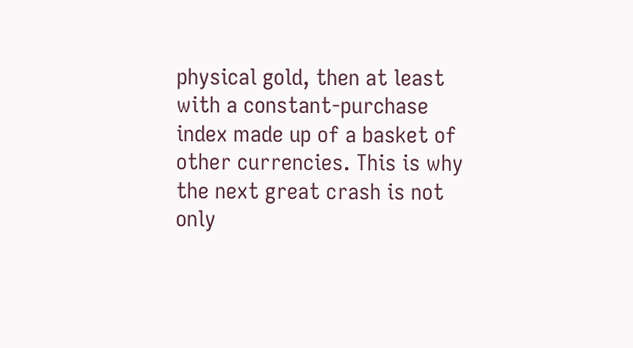physical gold, then at least with a constant-purchase index made up of a basket of other currencies. This is why the next great crash is not only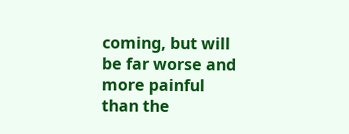coming, but will be far worse and more painful than the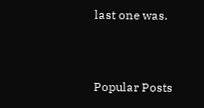last one was.


Popular Posts